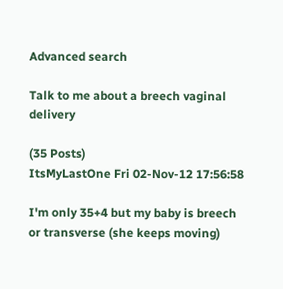Advanced search

Talk to me about a breech vaginal delivery

(35 Posts)
ItsMyLastOne Fri 02-Nov-12 17:56:58

I'm only 35+4 but my baby is breech or transverse (she keeps moving)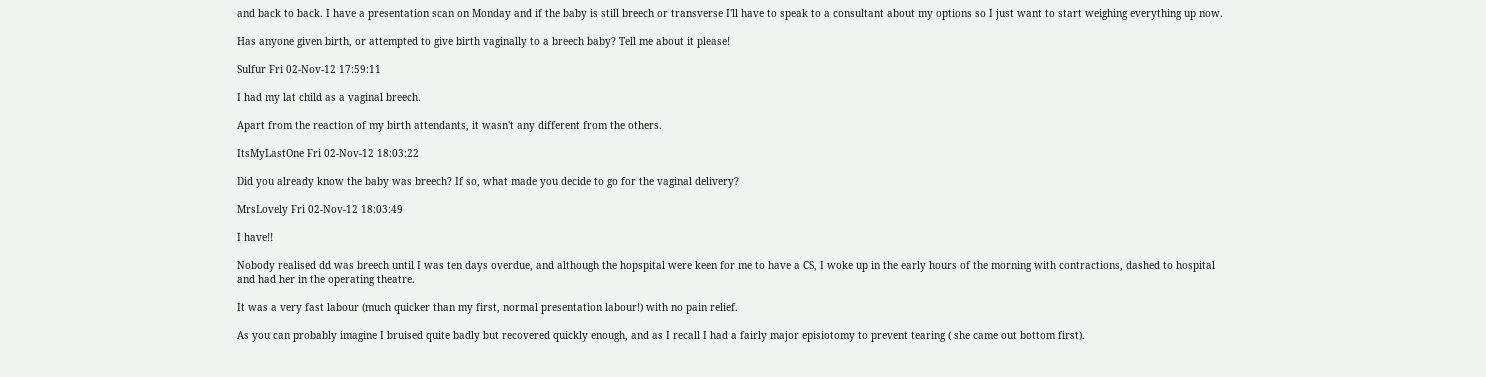and back to back. I have a presentation scan on Monday and if the baby is still breech or transverse I'll have to speak to a consultant about my options so I just want to start weighing everything up now.

Has anyone given birth, or attempted to give birth vaginally to a breech baby? Tell me about it please!

Sulfur Fri 02-Nov-12 17:59:11

I had my lat child as a vaginal breech.

Apart from the reaction of my birth attendants, it wasn't any different from the others.

ItsMyLastOne Fri 02-Nov-12 18:03:22

Did you already know the baby was breech? If so, what made you decide to go for the vaginal delivery?

MrsLovely Fri 02-Nov-12 18:03:49

I have!!

Nobody realised dd was breech until I was ten days overdue, and although the hopspital were keen for me to have a CS, I woke up in the early hours of the morning with contractions, dashed to hospital and had her in the operating theatre.

It was a very fast labour (much quicker than my first, normal presentation labour!) with no pain relief.

As you can probably imagine I bruised quite badly but recovered quickly enough, and as I recall I had a fairly major episiotomy to prevent tearing ( she came out bottom first).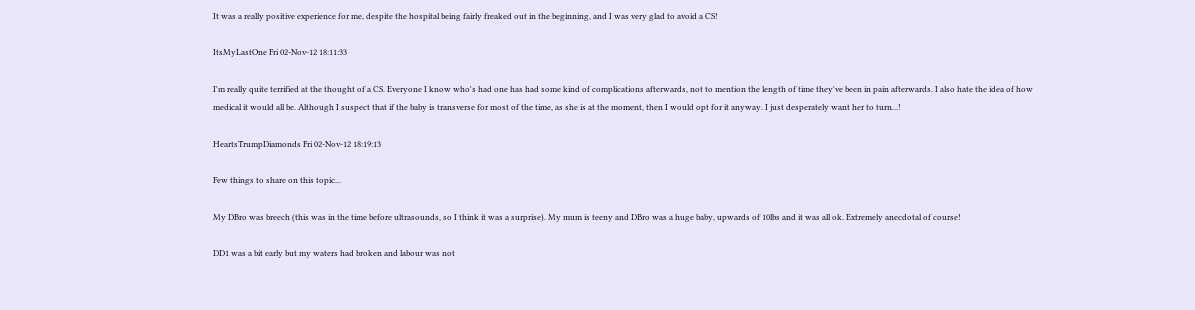It was a really positive experience for me, despite the hospital being fairly freaked out in the beginning, and I was very glad to avoid a CS!

ItsMyLastOne Fri 02-Nov-12 18:11:33

I'm really quite terrified at the thought of a CS. Everyone I know who's had one has had some kind of complications afterwards, not to mention the length of time they've been in pain afterwards. I also hate the idea of how medical it would all be. Although I suspect that if the baby is transverse for most of the time, as she is at the moment, then I would opt for it anyway. I just desperately want her to turn...!

HeartsTrumpDiamonds Fri 02-Nov-12 18:19:13

Few things to share on this topic...

My DBro was breech (this was in the time before ultrasounds, so I think it was a surprise). My mum is teeny and DBro was a huge baby, upwards of 10lbs and it was all ok. Extremely anecdotal of course!

DD1 was a bit early but my waters had broken and labour was not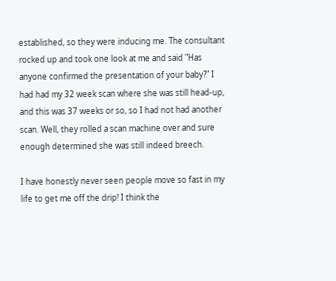established, so they were inducing me. The consultant rocked up and took one look at me and said "Has anyone confirmed the presentation of your baby?" I had had my 32 week scan where she was still head-up, and this was 37 weeks or so, so I had not had another scan. Well, they rolled a scan machine over and sure enough determined she was still indeed breech.

I have honestly never seen people move so fast in my life to get me off the drip! I think the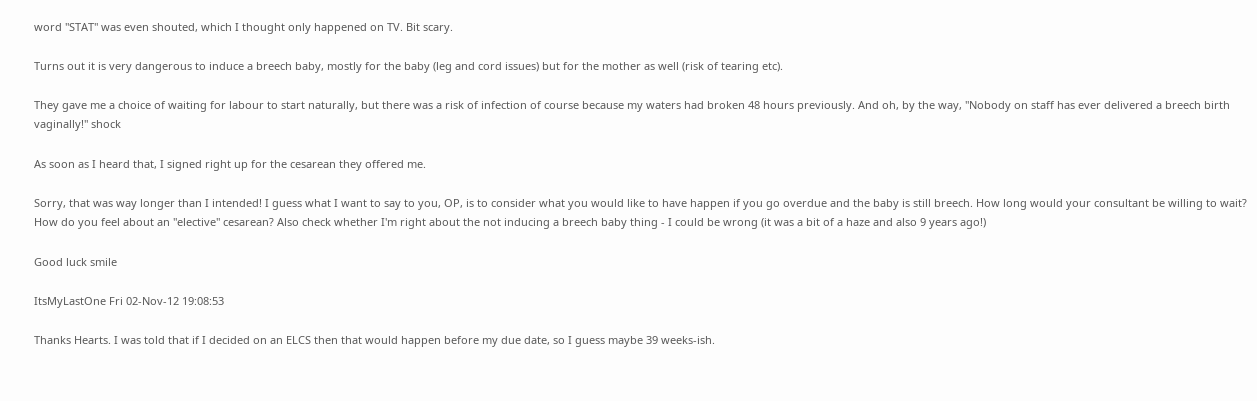word "STAT" was even shouted, which I thought only happened on TV. Bit scary.

Turns out it is very dangerous to induce a breech baby, mostly for the baby (leg and cord issues) but for the mother as well (risk of tearing etc).

They gave me a choice of waiting for labour to start naturally, but there was a risk of infection of course because my waters had broken 48 hours previously. And oh, by the way, "Nobody on staff has ever delivered a breech birth vaginally!" shock

As soon as I heard that, I signed right up for the cesarean they offered me.

Sorry, that was way longer than I intended! I guess what I want to say to you, OP, is to consider what you would like to have happen if you go overdue and the baby is still breech. How long would your consultant be willing to wait? How do you feel about an "elective" cesarean? Also check whether I'm right about the not inducing a breech baby thing - I could be wrong (it was a bit of a haze and also 9 years ago!)

Good luck smile

ItsMyLastOne Fri 02-Nov-12 19:08:53

Thanks Hearts. I was told that if I decided on an ELCS then that would happen before my due date, so I guess maybe 39 weeks-ish.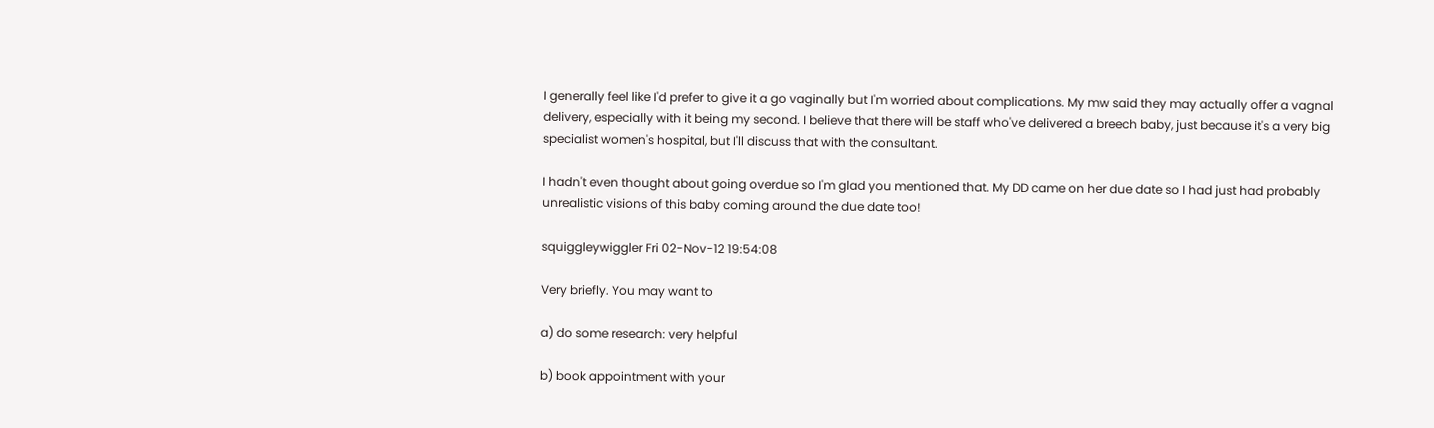I generally feel like I'd prefer to give it a go vaginally but I'm worried about complications. My mw said they may actually offer a vagnal delivery, especially with it being my second. I believe that there will be staff who've delivered a breech baby, just because it's a very big specialist women's hospital, but I'll discuss that with the consultant.

I hadn't even thought about going overdue so I'm glad you mentioned that. My DD came on her due date so I had just had probably unrealistic visions of this baby coming around the due date too!

squiggleywiggler Fri 02-Nov-12 19:54:08

Very briefly. You may want to

a) do some research: very helpful

b) book appointment with your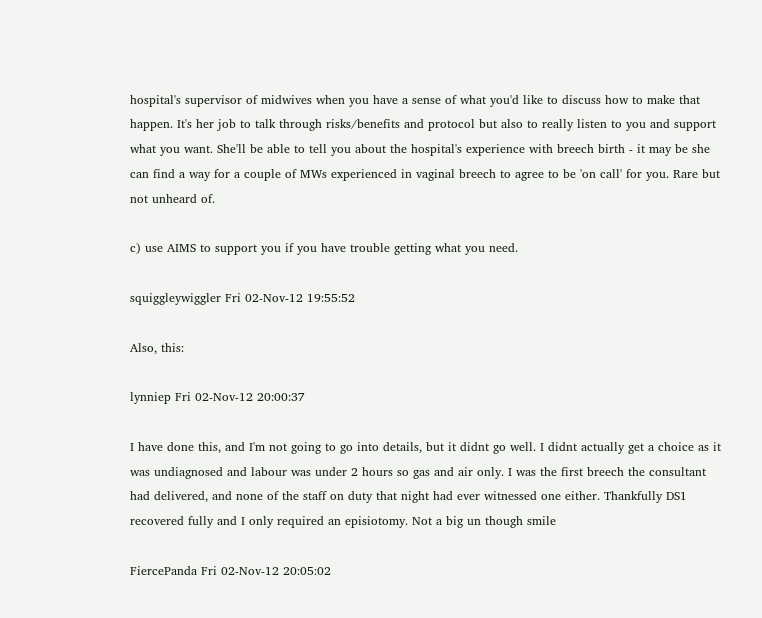hospital's supervisor of midwives when you have a sense of what you'd like to discuss how to make that happen. It's her job to talk through risks/benefits and protocol but also to really listen to you and support what you want. She'll be able to tell you about the hospital's experience with breech birth - it may be she can find a way for a couple of MWs experienced in vaginal breech to agree to be 'on call' for you. Rare but not unheard of.

c) use AIMS to support you if you have trouble getting what you need.

squiggleywiggler Fri 02-Nov-12 19:55:52

Also, this:

lynniep Fri 02-Nov-12 20:00:37

I have done this, and I'm not going to go into details, but it didnt go well. I didnt actually get a choice as it was undiagnosed and labour was under 2 hours so gas and air only. I was the first breech the consultant had delivered, and none of the staff on duty that night had ever witnessed one either. Thankfully DS1 recovered fully and I only required an episiotomy. Not a big un though smile

FiercePanda Fri 02-Nov-12 20:05:02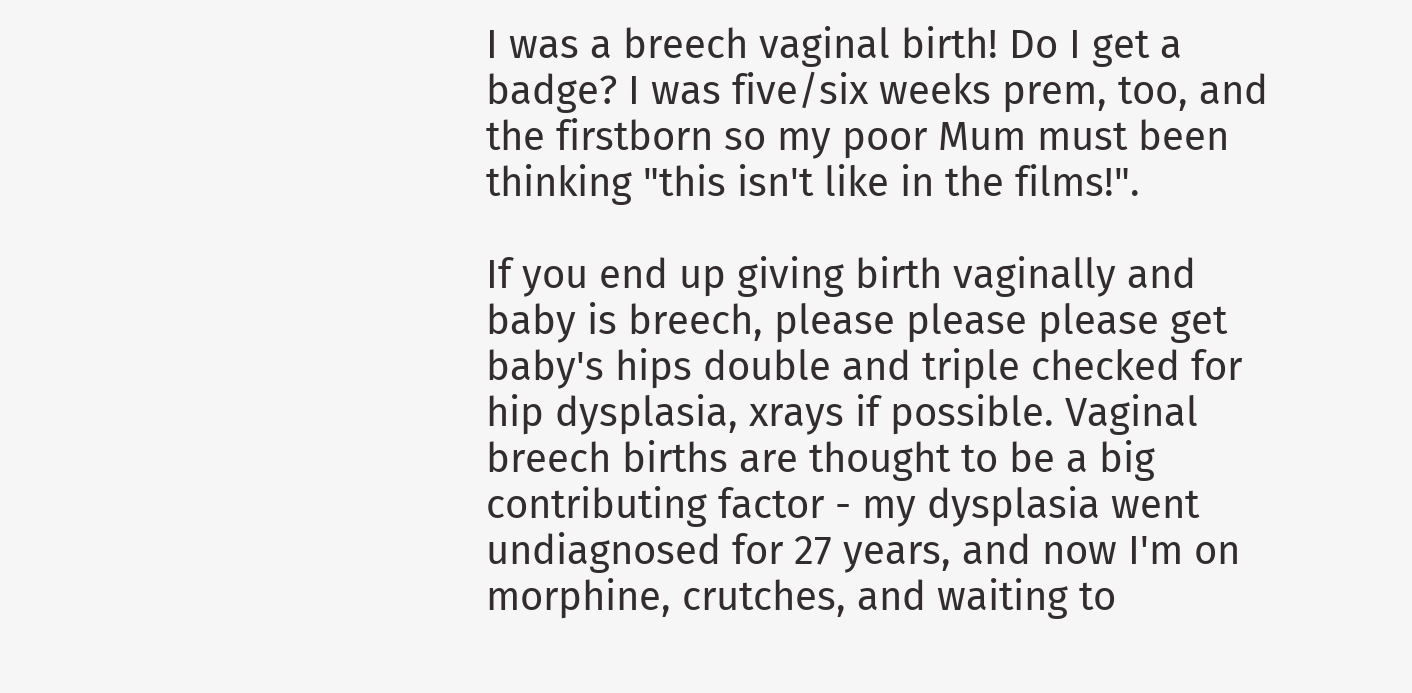I was a breech vaginal birth! Do I get a badge? I was five/six weeks prem, too, and the firstborn so my poor Mum must been thinking "this isn't like in the films!".

If you end up giving birth vaginally and baby is breech, please please please get baby's hips double and triple checked for hip dysplasia, xrays if possible. Vaginal breech births are thought to be a big contributing factor - my dysplasia went undiagnosed for 27 years, and now I'm on morphine, crutches, and waiting to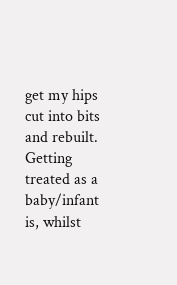get my hips cut into bits and rebuilt. Getting treated as a baby/infant is, whilst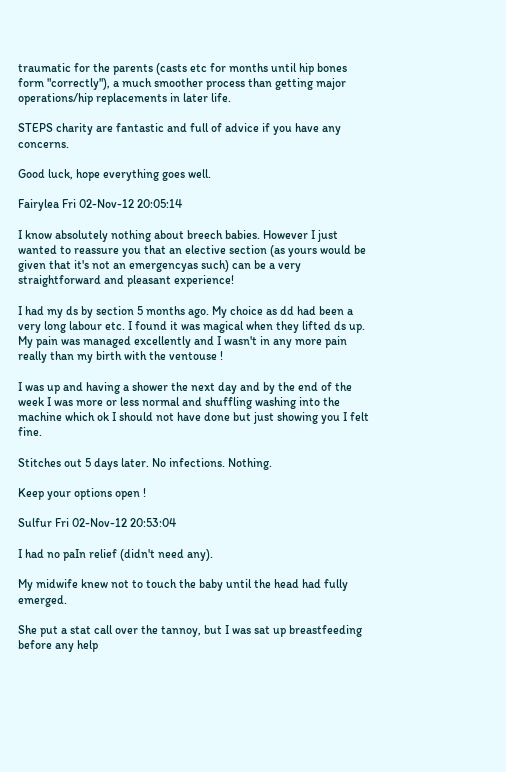traumatic for the parents (casts etc for months until hip bones form "correctly"), a much smoother process than getting major operations/hip replacements in later life.

STEPS charity are fantastic and full of advice if you have any concerns.

Good luck, hope everything goes well.

Fairylea Fri 02-Nov-12 20:05:14

I know absolutely nothing about breech babies. However I just wanted to reassure you that an elective section (as yours would be given that it's not an emergencyas such) can be a very straightforward and pleasant experience!

I had my ds by section 5 months ago. My choice as dd had been a very long labour etc. I found it was magical when they lifted ds up. My pain was managed excellently and I wasn't in any more pain really than my birth with the ventouse !

I was up and having a shower the next day and by the end of the week I was more or less normal and shuffling washing into the machine which ok I should not have done but just showing you I felt fine.

Stitches out 5 days later. No infections. Nothing.

Keep your options open !

Sulfur Fri 02-Nov-12 20:53:04

I had no paIn relief (didn't need any).

My midwife knew not to touch the baby until the head had fully emerged.

She put a stat call over the tannoy, but I was sat up breastfeeding before any help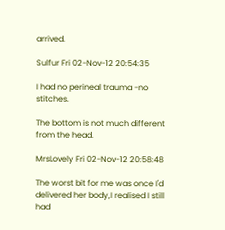arrived.

Sulfur Fri 02-Nov-12 20:54:35

I had no perineal trauma -no stitches.

The bottom is not much different from the head.

MrsLovely Fri 02-Nov-12 20:58:48

The worst bit for me was once I'd delivered her body,I realised I still had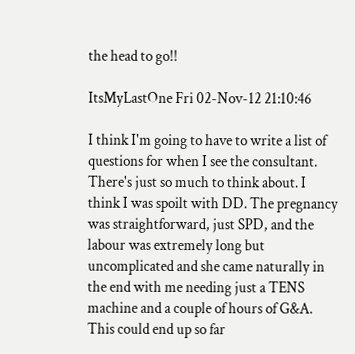the head to go!!

ItsMyLastOne Fri 02-Nov-12 21:10:46

I think I'm going to have to write a list of questions for when I see the consultant. There's just so much to think about. I think I was spoilt with DD. The pregnancy was straightforward, just SPD, and the labour was extremely long but uncomplicated and she came naturally in the end with me needing just a TENS machine and a couple of hours of G&A. This could end up so far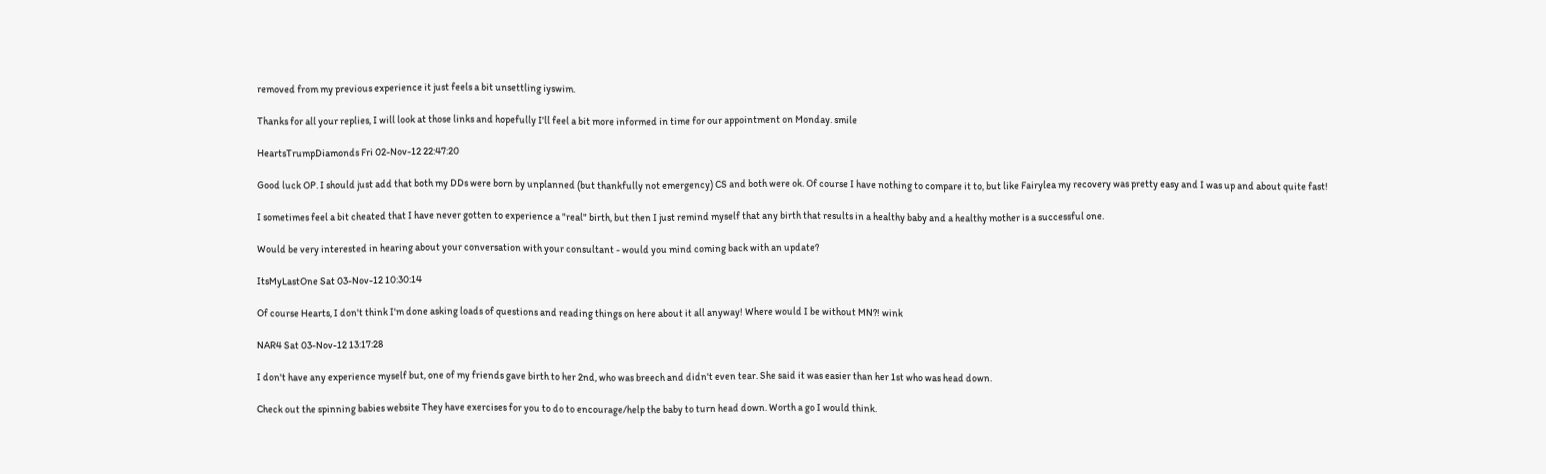removed from my previous experience it just feels a bit unsettling iyswim.

Thanks for all your replies, I will look at those links and hopefully I'll feel a bit more informed in time for our appointment on Monday. smile

HeartsTrumpDiamonds Fri 02-Nov-12 22:47:20

Good luck OP. I should just add that both my DDs were born by unplanned (but thankfully not emergency) CS and both were ok. Of course I have nothing to compare it to, but like Fairylea my recovery was pretty easy and I was up and about quite fast!

I sometimes feel a bit cheated that I have never gotten to experience a "real" birth, but then I just remind myself that any birth that results in a healthy baby and a healthy mother is a successful one.

Would be very interested in hearing about your conversation with your consultant - would you mind coming back with an update?

ItsMyLastOne Sat 03-Nov-12 10:30:14

Of course Hearts, I don't think I'm done asking loads of questions and reading things on here about it all anyway! Where would I be without MN?! wink

NAR4 Sat 03-Nov-12 13:17:28

I don't have any experience myself but, one of my friends gave birth to her 2nd, who was breech and didn't even tear. She said it was easier than her 1st who was head down.

Check out the spinning babies website They have exercises for you to do to encourage/help the baby to turn head down. Worth a go I would think.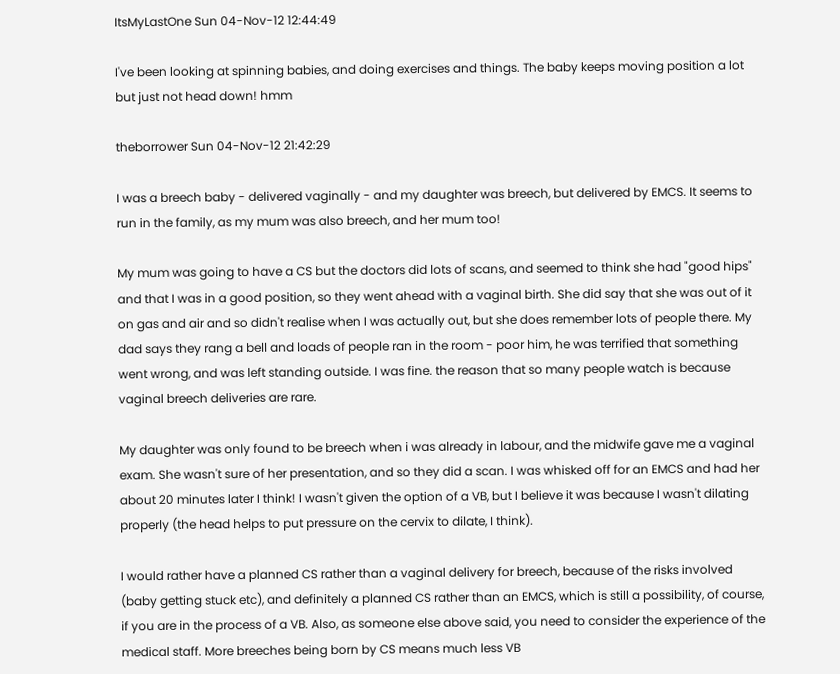ItsMyLastOne Sun 04-Nov-12 12:44:49

I've been looking at spinning babies, and doing exercises and things. The baby keeps moving position a lot but just not head down! hmm

theborrower Sun 04-Nov-12 21:42:29

I was a breech baby - delivered vaginally - and my daughter was breech, but delivered by EMCS. It seems to run in the family, as my mum was also breech, and her mum too!

My mum was going to have a CS but the doctors did lots of scans, and seemed to think she had "good hips" and that I was in a good position, so they went ahead with a vaginal birth. She did say that she was out of it on gas and air and so didn't realise when I was actually out, but she does remember lots of people there. My dad says they rang a bell and loads of people ran in the room - poor him, he was terrified that something went wrong, and was left standing outside. I was fine. the reason that so many people watch is because vaginal breech deliveries are rare.

My daughter was only found to be breech when i was already in labour, and the midwife gave me a vaginal exam. She wasn't sure of her presentation, and so they did a scan. I was whisked off for an EMCS and had her about 20 minutes later I think! I wasn't given the option of a VB, but I believe it was because I wasn't dilating properly (the head helps to put pressure on the cervix to dilate, I think).

I would rather have a planned CS rather than a vaginal delivery for breech, because of the risks involved (baby getting stuck etc), and definitely a planned CS rather than an EMCS, which is still a possibility, of course, if you are in the process of a VB. Also, as someone else above said, you need to consider the experience of the medical staff. More breeches being born by CS means much less VB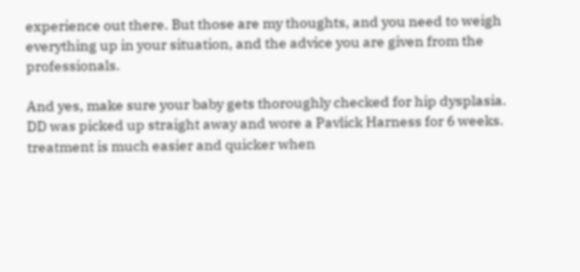experience out there. But those are my thoughts, and you need to weigh everything up in your situation, and the advice you are given from the professionals.

And yes, make sure your baby gets thoroughly checked for hip dysplasia. DD was picked up straight away and wore a Pavlick Harness for 6 weeks. treatment is much easier and quicker when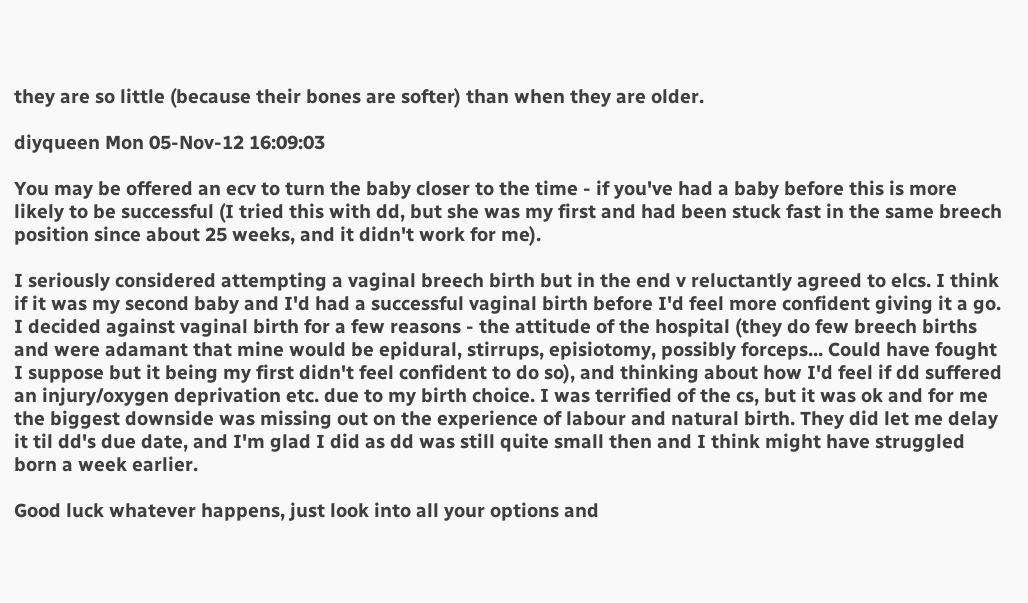they are so little (because their bones are softer) than when they are older.

diyqueen Mon 05-Nov-12 16:09:03

You may be offered an ecv to turn the baby closer to the time - if you've had a baby before this is more likely to be successful (I tried this with dd, but she was my first and had been stuck fast in the same breech position since about 25 weeks, and it didn't work for me).

I seriously considered attempting a vaginal breech birth but in the end v reluctantly agreed to elcs. I think if it was my second baby and I'd had a successful vaginal birth before I'd feel more confident giving it a go. I decided against vaginal birth for a few reasons - the attitude of the hospital (they do few breech births and were adamant that mine would be epidural, stirrups, episiotomy, possibly forceps... Could have fought I suppose but it being my first didn't feel confident to do so), and thinking about how I'd feel if dd suffered an injury/oxygen deprivation etc. due to my birth choice. I was terrified of the cs, but it was ok and for me the biggest downside was missing out on the experience of labour and natural birth. They did let me delay it til dd's due date, and I'm glad I did as dd was still quite small then and I think might have struggled born a week earlier.

Good luck whatever happens, just look into all your options and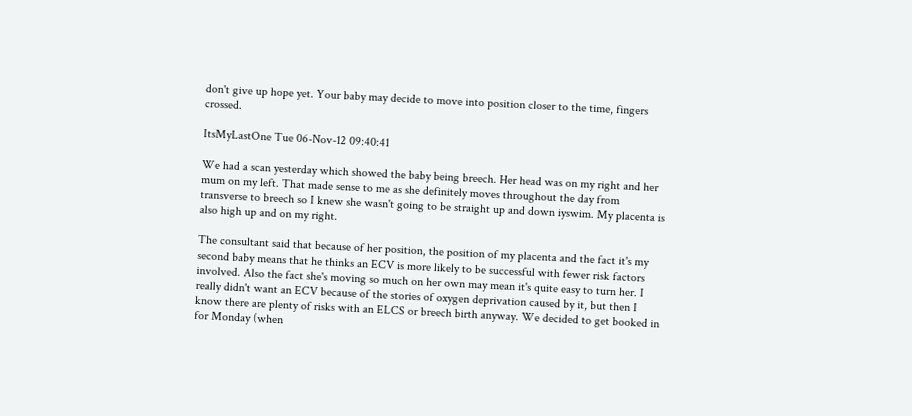don't give up hope yet. Your baby may decide to move into position closer to the time, fingers crossed.

ItsMyLastOne Tue 06-Nov-12 09:40:41

We had a scan yesterday which showed the baby being breech. Her head was on my right and her mum on my left. That made sense to me as she definitely moves throughout the day from transverse to breech so I knew she wasn't going to be straight up and down iyswim. My placenta is also high up and on my right.

The consultant said that because of her position, the position of my placenta and the fact it's my second baby means that he thinks an ECV is more likely to be successful with fewer risk factors involved. Also the fact she's moving so much on her own may mean it's quite easy to turn her. I really didn't want an ECV because of the stories of oxygen deprivation caused by it, but then I know there are plenty of risks with an ELCS or breech birth anyway. We decided to get booked in for Monday (when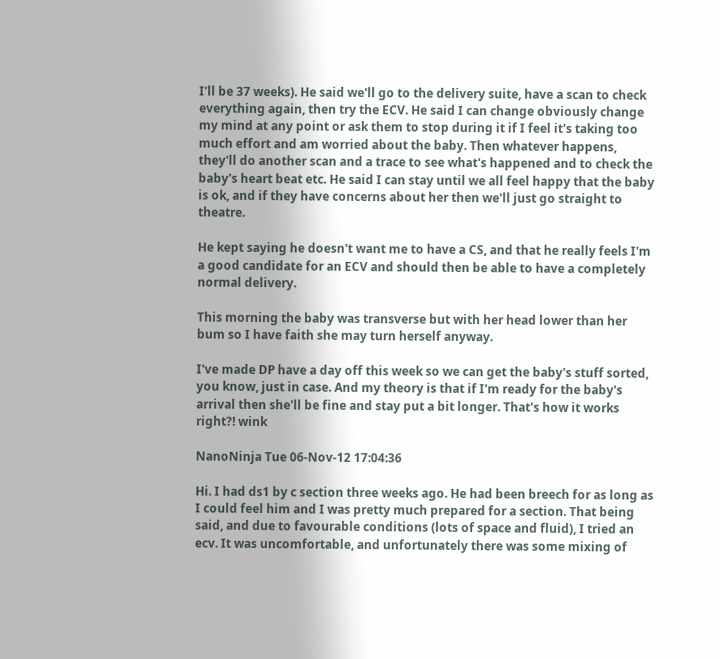I'll be 37 weeks). He said we'll go to the delivery suite, have a scan to check everything again, then try the ECV. He said I can change obviously change my mind at any point or ask them to stop during it if I feel it's taking too much effort and am worried about the baby. Then whatever happens, they'll do another scan and a trace to see what's happened and to check the baby's heart beat etc. He said I can stay until we all feel happy that the baby is ok, and if they have concerns about her then we'll just go straight to theatre.

He kept saying he doesn't want me to have a CS, and that he really feels I'm a good candidate for an ECV and should then be able to have a completely normal delivery.

This morning the baby was transverse but with her head lower than her bum so I have faith she may turn herself anyway.

I've made DP have a day off this week so we can get the baby's stuff sorted, you know, just in case. And my theory is that if I'm ready for the baby's arrival then she'll be fine and stay put a bit longer. That's how it works right?! wink

NanoNinja Tue 06-Nov-12 17:04:36

Hi. I had ds1 by c section three weeks ago. He had been breech for as long as I could feel him and I was pretty much prepared for a section. That being said, and due to favourable conditions (lots of space and fluid), I tried an ecv. It was uncomfortable, and unfortunately there was some mixing of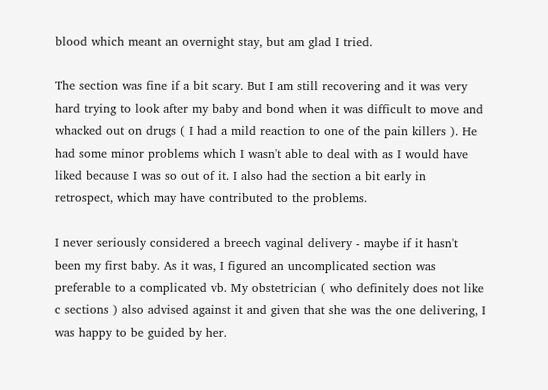blood which meant an overnight stay, but am glad I tried.

The section was fine if a bit scary. But I am still recovering and it was very hard trying to look after my baby and bond when it was difficult to move and whacked out on drugs ( I had a mild reaction to one of the pain killers ). He had some minor problems which I wasn't able to deal with as I would have liked because I was so out of it. I also had the section a bit early in retrospect, which may have contributed to the problems.

I never seriously considered a breech vaginal delivery - maybe if it hasn't been my first baby. As it was, I figured an uncomplicated section was preferable to a complicated vb. My obstetrician ( who definitely does not like c sections ) also advised against it and given that she was the one delivering, I was happy to be guided by her.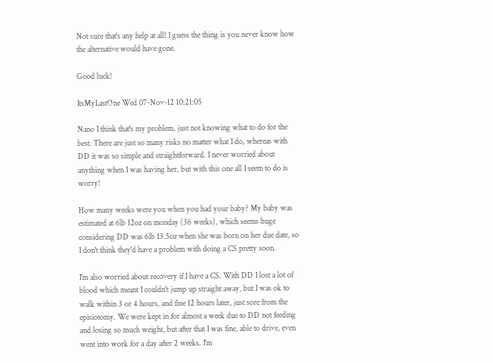Not sure that's any help at all! I guess the thing is you never know how the alternative would have gone.

Good luck!

ItsMyLastOne Wed 07-Nov-12 10:21:05

Nano I think that's my problem, just not knowing what to do for the best. There are just so many risks no matter what I do, whereas with DD it was so simple and straightforward. I never worried about anything when I was having her, but with this one all I seem to do is worry!

How many weeks were you when you had your baby? My baby was estimated at 6lb 12oz on monday (36 weeks), which seems huge considering DD was 6lb 13.5oz when she was born on her due date, so I don't think they'd have a problem with doing a CS pretty soon.

I'm also worried about recovery if I have a CS. With DD I lost a lot of blood which meant I couldn't jump up straight away, but I was ok to walk within 3 or 4 hours, and fine 12 hours later, just sore from the episiotomy. We were kept in for almost a week due to DD not feeding and losing so much weight, but after that I was fine, able to drive, even went into work for a day after 2 weeks. I'm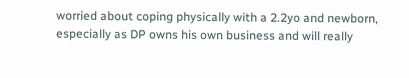worried about coping physically with a 2.2yo and newborn, especially as DP owns his own business and will really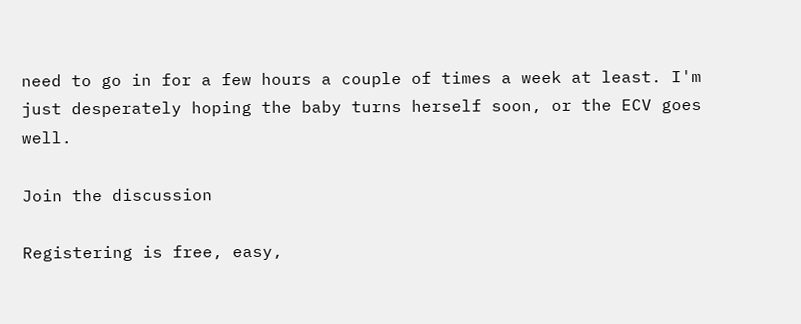need to go in for a few hours a couple of times a week at least. I'm just desperately hoping the baby turns herself soon, or the ECV goes well.

Join the discussion

Registering is free, easy,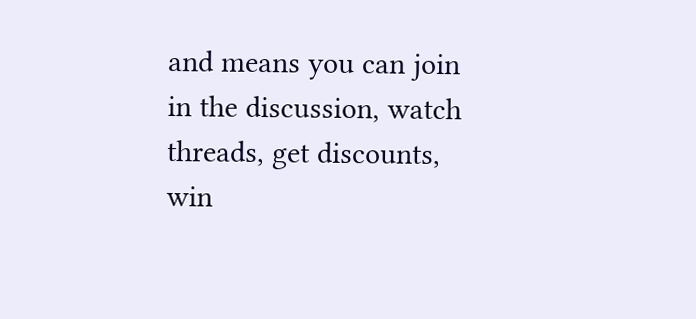and means you can join in the discussion, watch threads, get discounts, win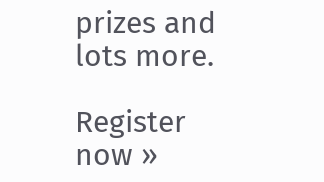prizes and lots more.

Register now »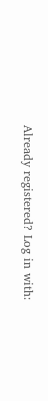Already registered? Log in with: